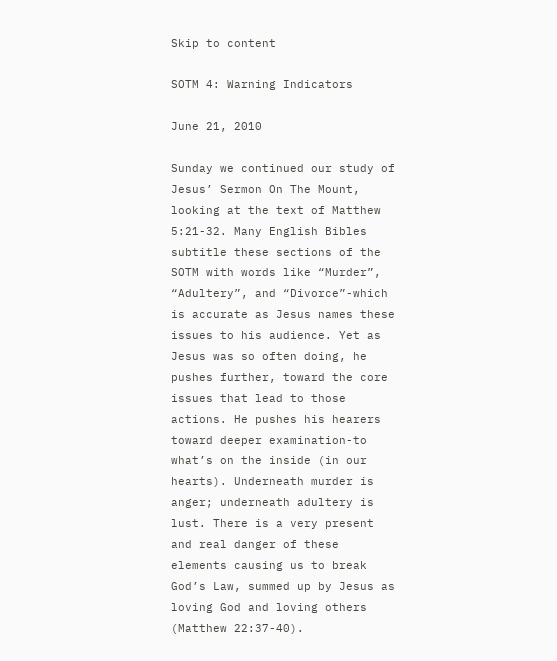Skip to content

SOTM 4: Warning Indicators

June 21, 2010

Sunday we continued our study of Jesus’ Sermon On The Mount, looking at the text of Matthew 5:21-32. Many English Bibles subtitle these sections of the SOTM with words like “Murder”, “Adultery”, and “Divorce”-which is accurate as Jesus names these issues to his audience. Yet as Jesus was so often doing, he pushes further, toward the core issues that lead to those actions. He pushes his hearers toward deeper examination-to what’s on the inside (in our hearts). Underneath murder is anger; underneath adultery is lust. There is a very present and real danger of these elements causing us to break God’s Law, summed up by Jesus as loving God and loving others (Matthew 22:37-40).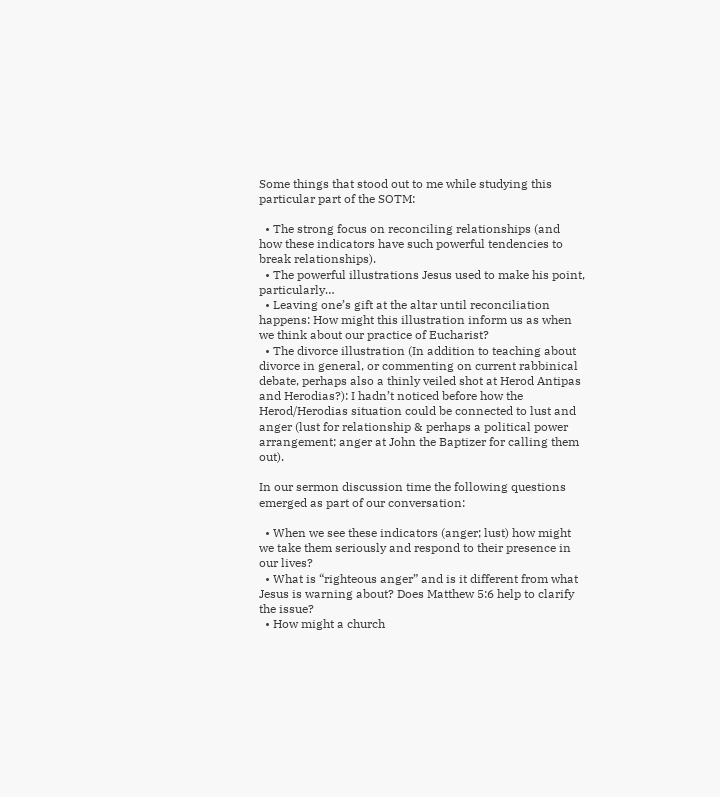Some things that stood out to me while studying this particular part of the SOTM:

  • The strong focus on reconciling relationships (and how these indicators have such powerful tendencies to break relationships).
  • The powerful illustrations Jesus used to make his point, particularly…
  • Leaving one’s gift at the altar until reconciliation happens: How might this illustration inform us as when we think about our practice of Eucharist?
  • The divorce illustration (In addition to teaching about divorce in general, or commenting on current rabbinical debate, perhaps also a thinly veiled shot at Herod Antipas and Herodias?): I hadn’t noticed before how the Herod/Herodias situation could be connected to lust and anger (lust for relationship & perhaps a political power arrangement; anger at John the Baptizer for calling them out).

In our sermon discussion time the following questions emerged as part of our conversation:

  • When we see these indicators (anger; lust) how might we take them seriously and respond to their presence in our lives?
  • What is “righteous anger” and is it different from what Jesus is warning about? Does Matthew 5:6 help to clarify the issue?
  • How might a church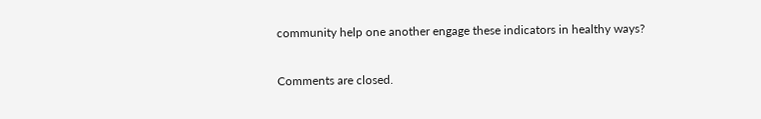community help one another engage these indicators in healthy ways?

Comments are closed.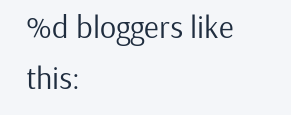%d bloggers like this: